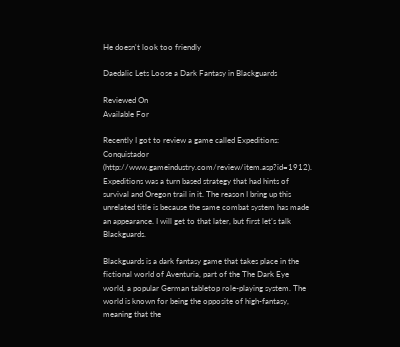He doesn't look too friendly

Daedalic Lets Loose a Dark Fantasy in Blackguards

Reviewed On
Available For

Recently I got to review a game called Expeditions: Conquistador (http://www.gameindustry.com/review/item.asp?id=1912). Expeditions was a turn based strategy that had hints of survival and Oregon trail in it. The reason I bring up this unrelated title is because the same combat system has made an appearance. I will get to that later, but first let’s talk Blackguards.

Blackguards is a dark fantasy game that takes place in the fictional world of Aventuria, part of the The Dark Eye world, a popular German tabletop role-playing system. The world is known for being the opposite of high-fantasy, meaning that the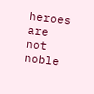heroes are not noble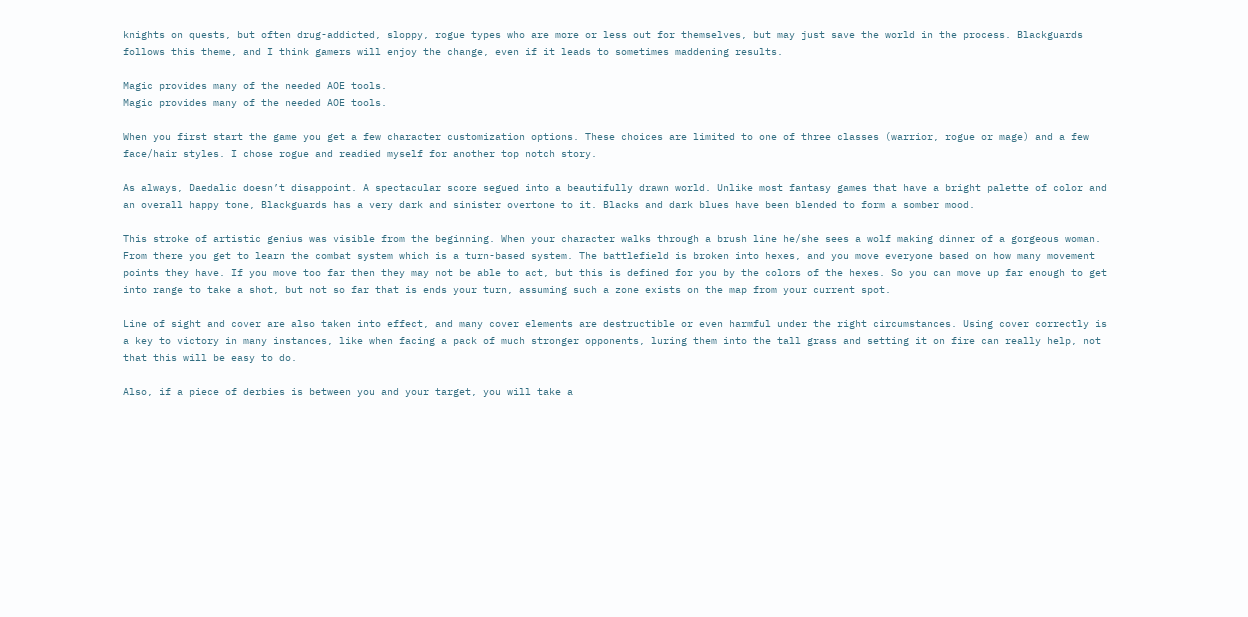knights on quests, but often drug-addicted, sloppy, rogue types who are more or less out for themselves, but may just save the world in the process. Blackguards follows this theme, and I think gamers will enjoy the change, even if it leads to sometimes maddening results.

Magic provides many of the needed AOE tools.
Magic provides many of the needed AOE tools.

When you first start the game you get a few character customization options. These choices are limited to one of three classes (warrior, rogue or mage) and a few face/hair styles. I chose rogue and readied myself for another top notch story.

As always, Daedalic doesn’t disappoint. A spectacular score segued into a beautifully drawn world. Unlike most fantasy games that have a bright palette of color and an overall happy tone, Blackguards has a very dark and sinister overtone to it. Blacks and dark blues have been blended to form a somber mood.

This stroke of artistic genius was visible from the beginning. When your character walks through a brush line he/she sees a wolf making dinner of a gorgeous woman. From there you get to learn the combat system which is a turn-based system. The battlefield is broken into hexes, and you move everyone based on how many movement points they have. If you move too far then they may not be able to act, but this is defined for you by the colors of the hexes. So you can move up far enough to get into range to take a shot, but not so far that is ends your turn, assuming such a zone exists on the map from your current spot.

Line of sight and cover are also taken into effect, and many cover elements are destructible or even harmful under the right circumstances. Using cover correctly is a key to victory in many instances, like when facing a pack of much stronger opponents, luring them into the tall grass and setting it on fire can really help, not that this will be easy to do.

Also, if a piece of derbies is between you and your target, you will take a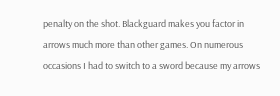penalty on the shot. Blackguard makes you factor in arrows much more than other games. On numerous occasions I had to switch to a sword because my arrows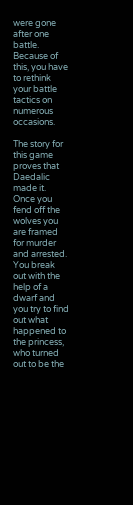were gone after one battle. Because of this, you have to rethink your battle tactics on numerous occasions.

The story for this game proves that Daedalic made it. Once you fend off the wolves you are framed for murder and arrested. You break out with the help of a dwarf and you try to find out what happened to the princess, who turned out to be the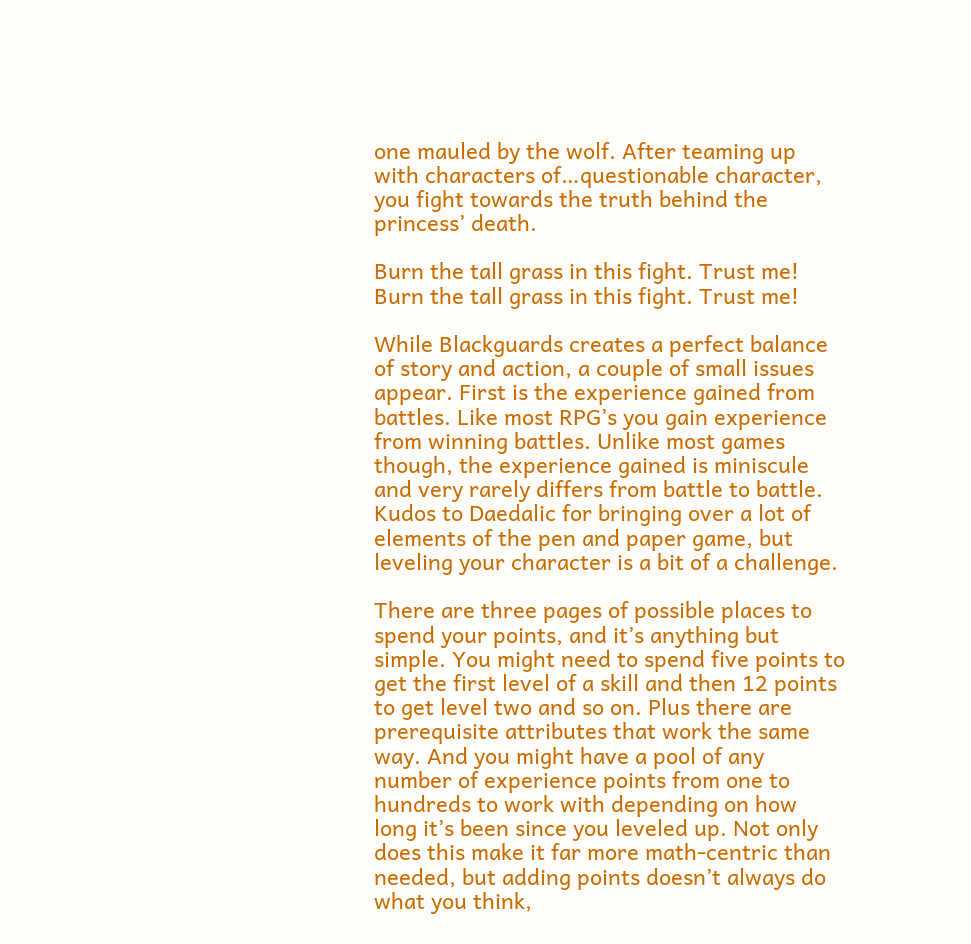one mauled by the wolf. After teaming up with characters of…questionable character, you fight towards the truth behind the princess’ death.

Burn the tall grass in this fight. Trust me!
Burn the tall grass in this fight. Trust me!

While Blackguards creates a perfect balance of story and action, a couple of small issues appear. First is the experience gained from battles. Like most RPG’s you gain experience from winning battles. Unlike most games though, the experience gained is miniscule and very rarely differs from battle to battle. Kudos to Daedalic for bringing over a lot of elements of the pen and paper game, but leveling your character is a bit of a challenge.

There are three pages of possible places to spend your points, and it’s anything but simple. You might need to spend five points to get the first level of a skill and then 12 points to get level two and so on. Plus there are prerequisite attributes that work the same way. And you might have a pool of any number of experience points from one to hundreds to work with depending on how long it’s been since you leveled up. Not only does this make it far more math-centric than needed, but adding points doesn’t always do what you think,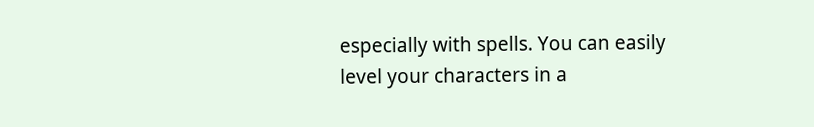especially with spells. You can easily level your characters in a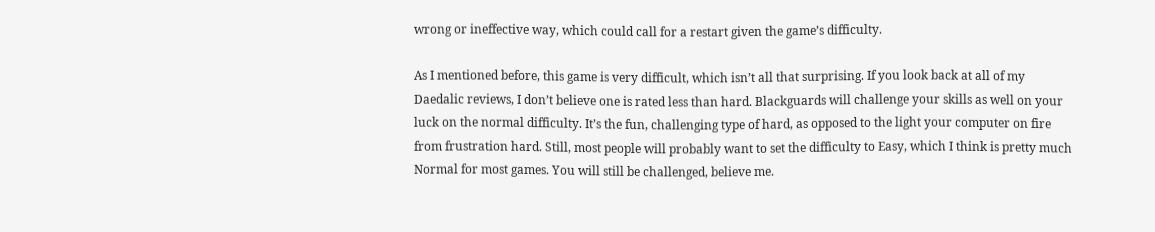wrong or ineffective way, which could call for a restart given the game’s difficulty.

As I mentioned before, this game is very difficult, which isn’t all that surprising. If you look back at all of my Daedalic reviews, I don’t believe one is rated less than hard. Blackguards will challenge your skills as well on your luck on the normal difficulty. It’s the fun, challenging type of hard, as opposed to the light your computer on fire from frustration hard. Still, most people will probably want to set the difficulty to Easy, which I think is pretty much Normal for most games. You will still be challenged, believe me.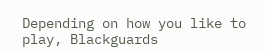Depending on how you like to play, Blackguards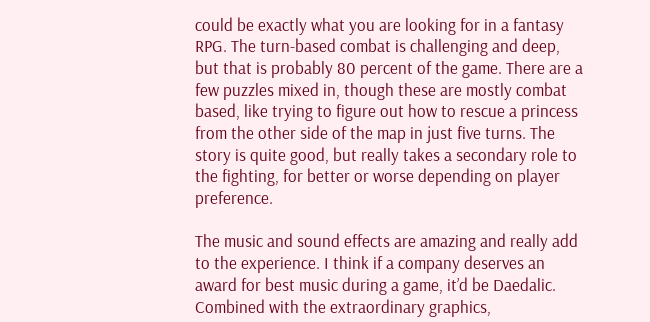could be exactly what you are looking for in a fantasy RPG. The turn-based combat is challenging and deep, but that is probably 80 percent of the game. There are a few puzzles mixed in, though these are mostly combat based, like trying to figure out how to rescue a princess from the other side of the map in just five turns. The story is quite good, but really takes a secondary role to the fighting, for better or worse depending on player preference.

The music and sound effects are amazing and really add to the experience. I think if a company deserves an award for best music during a game, it’d be Daedalic. Combined with the extraordinary graphics,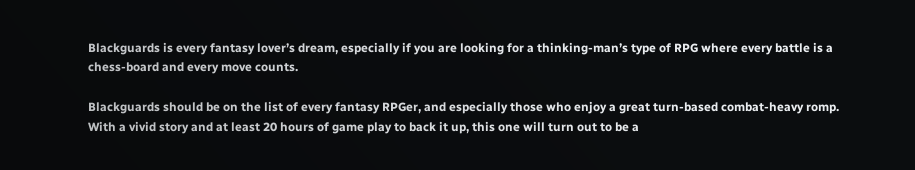Blackguards is every fantasy lover’s dream, especially if you are looking for a thinking-man’s type of RPG where every battle is a chess-board and every move counts.

Blackguards should be on the list of every fantasy RPGer, and especially those who enjoy a great turn-based combat-heavy romp. With a vivid story and at least 20 hours of game play to back it up, this one will turn out to be a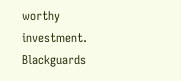worthy investment. Blackguards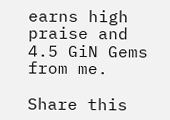earns high praise and 4.5 GiN Gems from me.

Share this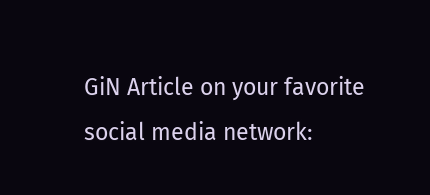GiN Article on your favorite social media network: